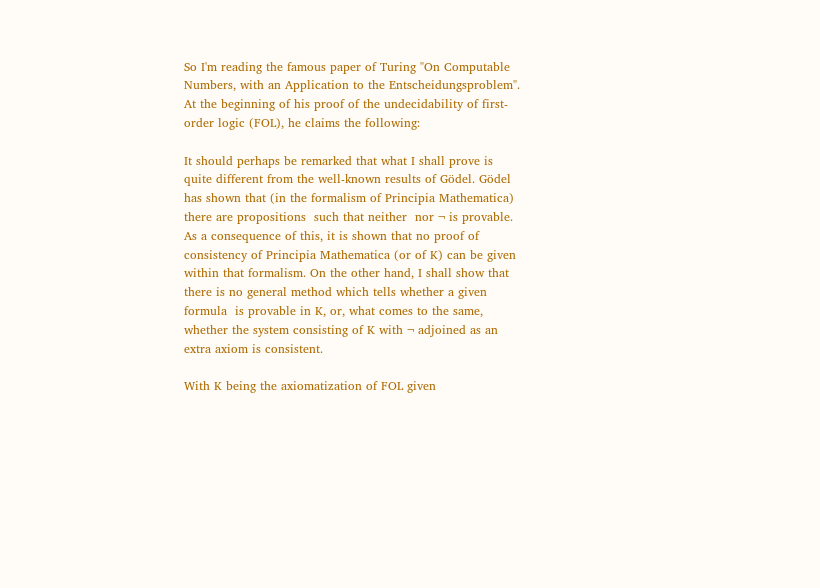So I'm reading the famous paper of Turing "On Computable Numbers, with an Application to the Entscheidungsproblem". At the beginning of his proof of the undecidability of first-order logic (FOL), he claims the following:

It should perhaps be remarked that what I shall prove is quite different from the well-known results of Gödel. Gödel has shown that (in the formalism of Principia Mathematica) there are propositions  such that neither  nor ¬ is provable. As a consequence of this, it is shown that no proof of consistency of Principia Mathematica (or of K) can be given within that formalism. On the other hand, I shall show that there is no general method which tells whether a given formula  is provable in K, or, what comes to the same, whether the system consisting of K with ¬ adjoined as an extra axiom is consistent.

With K being the axiomatization of FOL given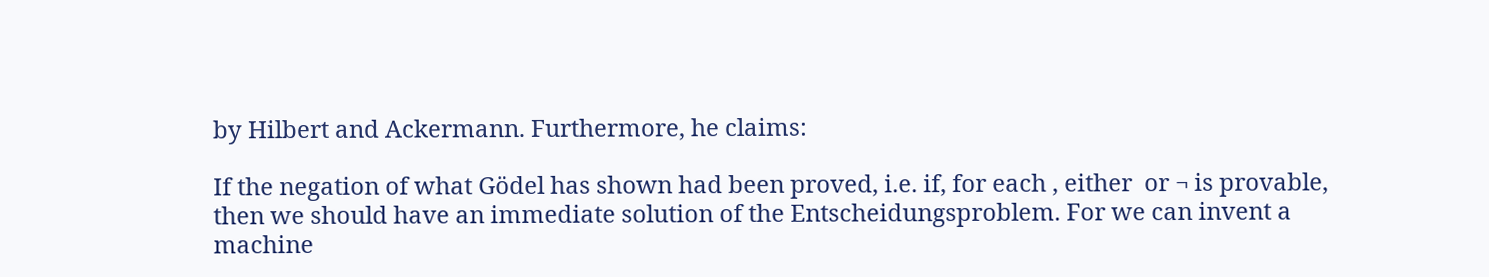by Hilbert and Ackermann. Furthermore, he claims:

If the negation of what Gödel has shown had been proved, i.e. if, for each , either  or ¬ is provable, then we should have an immediate solution of the Entscheidungsproblem. For we can invent a machine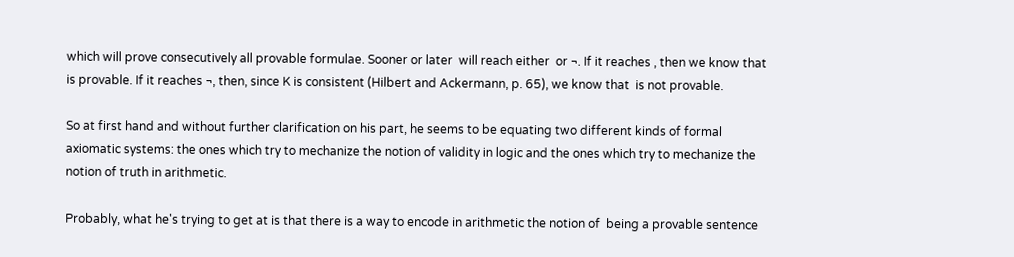which will prove consecutively all provable formulae. Sooner or later  will reach either  or ¬. If it reaches , then we know that  is provable. If it reaches ¬, then, since K is consistent (Hilbert and Ackermann, p. 65), we know that  is not provable.

So at first hand and without further clarification on his part, he seems to be equating two different kinds of formal axiomatic systems: the ones which try to mechanize the notion of validity in logic and the ones which try to mechanize the notion of truth in arithmetic.

Probably, what he's trying to get at is that there is a way to encode in arithmetic the notion of  being a provable sentence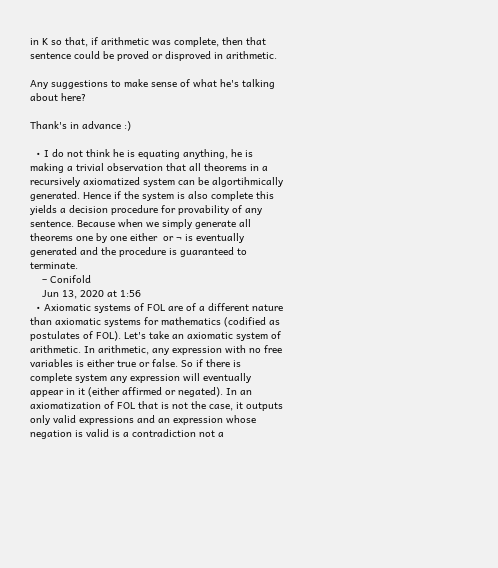in K so that, if arithmetic was complete, then that sentence could be proved or disproved in arithmetic.

Any suggestions to make sense of what he's talking about here?

Thank's in advance :)

  • I do not think he is equating anything, he is making a trivial observation that all theorems in a recursively axiomatized system can be algortihmically generated. Hence if the system is also complete this yields a decision procedure for provability of any sentence. Because when we simply generate all theorems one by one either  or ¬ is eventually generated and the procedure is guaranteed to terminate.
    – Conifold
    Jun 13, 2020 at 1:56
  • Axiomatic systems of FOL are of a different nature than axiomatic systems for mathematics (codified as postulates of FOL). Let's take an axiomatic system of arithmetic. In arithmetic, any expression with no free variables is either true or false. So if there is complete system any expression will eventually appear in it (either affirmed or negated). In an axiomatization of FOL that is not the case, it outputs only valid expressions and an expression whose negation is valid is a contradiction not a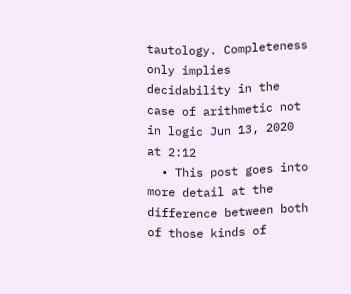tautology. Completeness only implies decidability in the case of arithmetic not in logic Jun 13, 2020 at 2:12
  • This post goes into more detail at the difference between both of those kinds of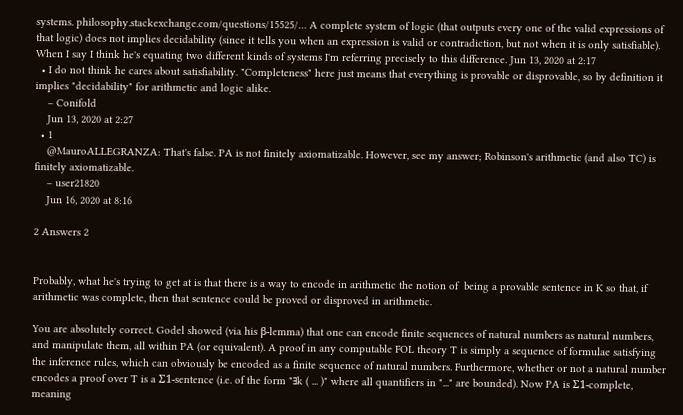systems. philosophy.stackexchange.com/questions/15525/… A complete system of logic (that outputs every one of the valid expressions of that logic) does not implies decidability (since it tells you when an expression is valid or contradiction, but not when it is only satisfiable). When I say I think he's equating two different kinds of systems I'm referring precisely to this difference. Jun 13, 2020 at 2:17
  • I do not think he cares about satisfiability. "Completeness" here just means that everything is provable or disprovable, so by definition it implies "decidability" for arithmetic and logic alike.
    – Conifold
    Jun 13, 2020 at 2:27
  • 1
    @MauroALLEGRANZA: That's false. PA is not finitely axiomatizable. However, see my answer; Robinson's arithmetic (and also TC) is finitely axiomatizable.
    – user21820
    Jun 16, 2020 at 8:16

2 Answers 2


Probably, what he's trying to get at is that there is a way to encode in arithmetic the notion of  being a provable sentence in K so that, if arithmetic was complete, then that sentence could be proved or disproved in arithmetic.

You are absolutely correct. Godel showed (via his β-lemma) that one can encode finite sequences of natural numbers as natural numbers, and manipulate them, all within PA (or equivalent). A proof in any computable FOL theory T is simply a sequence of formulae satisfying the inference rules, which can obviously be encoded as a finite sequence of natural numbers. Furthermore, whether or not a natural number encodes a proof over T is a Σ1-sentence (i.e. of the form "∃k ( ... )" where all quantifiers in "..." are bounded). Now PA is Σ1-complete, meaning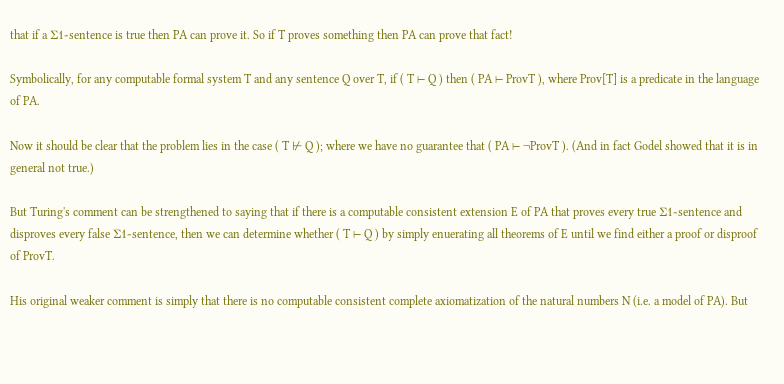that if a Σ1-sentence is true then PA can prove it. So if T proves something then PA can prove that fact!

Symbolically, for any computable formal system T and any sentence Q over T, if ( T ⊢ Q ) then ( PA ⊢ ProvT ), where Prov[T] is a predicate in the language of PA.

Now it should be clear that the problem lies in the case ( T ⊬ Q ); where we have no guarantee that ( PA ⊢ ¬ProvT ). (And in fact Godel showed that it is in general not true.)

But Turing's comment can be strengthened to saying that if there is a computable consistent extension E of PA that proves every true Σ1-sentence and disproves every false Σ1-sentence, then we can determine whether ( T ⊢ Q ) by simply enuerating all theorems of E until we find either a proof or disproof of ProvT.

His original weaker comment is simply that there is no computable consistent complete axiomatization of the natural numbers N (i.e. a model of PA). But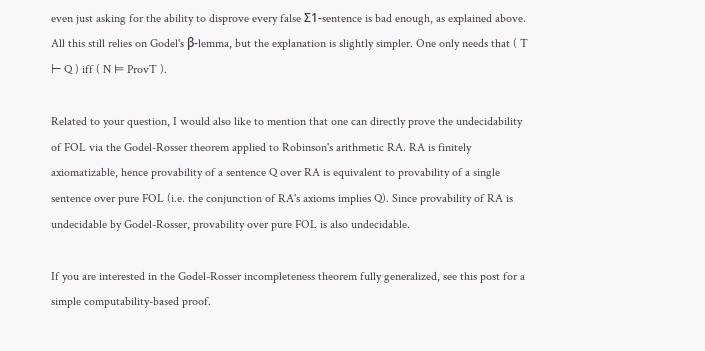even just asking for the ability to disprove every false Σ1-sentence is bad enough, as explained above. All this still relies on Godel's β-lemma, but the explanation is slightly simpler. One only needs that ( T ⊢ Q ) iff ( N ⊨ ProvT ).

Related to your question, I would also like to mention that one can directly prove the undecidability of FOL via the Godel-Rosser theorem applied to Robinson's arithmetic RA. RA is finitely axiomatizable, hence provability of a sentence Q over RA is equivalent to provability of a single sentence over pure FOL (i.e. the conjunction of RA's axioms implies Q). Since provability of RA is undecidable by Godel-Rosser, provability over pure FOL is also undecidable.

If you are interested in the Godel-Rosser incompleteness theorem fully generalized, see this post for a simple computability-based proof.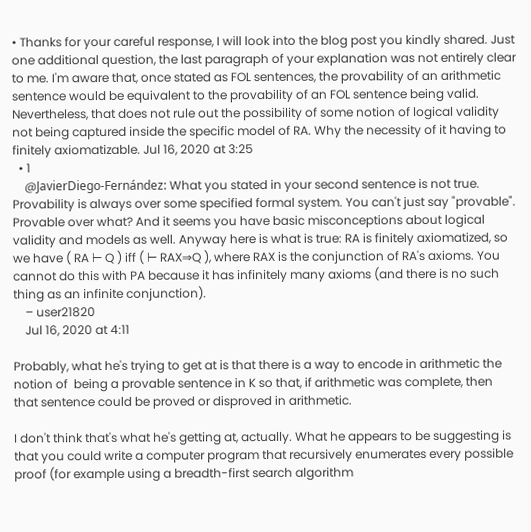• Thanks for your careful response, I will look into the blog post you kindly shared. Just one additional question, the last paragraph of your explanation was not entirely clear to me. I'm aware that, once stated as FOL sentences, the provability of an arithmetic sentence would be equivalent to the provability of an FOL sentence being valid. Nevertheless, that does not rule out the possibility of some notion of logical validity not being captured inside the specific model of RA. Why the necessity of it having to finitely axiomatizable. Jul 16, 2020 at 3:25
  • 1
    @JavierDiego-Fernández: What you stated in your second sentence is not true. Provability is always over some specified formal system. You can't just say "provable". Provable over what? And it seems you have basic misconceptions about logical validity and models as well. Anyway here is what is true: RA is finitely axiomatized, so we have ( RA ⊢ Q ) iff ( ⊢ RAX⇒Q ), where RAX is the conjunction of RA's axioms. You cannot do this with PA because it has infinitely many axioms (and there is no such thing as an infinite conjunction).
    – user21820
    Jul 16, 2020 at 4:11

Probably, what he's trying to get at is that there is a way to encode in arithmetic the notion of  being a provable sentence in K so that, if arithmetic was complete, then that sentence could be proved or disproved in arithmetic.

I don't think that's what he's getting at, actually. What he appears to be suggesting is that you could write a computer program that recursively enumerates every possible proof (for example using a breadth-first search algorithm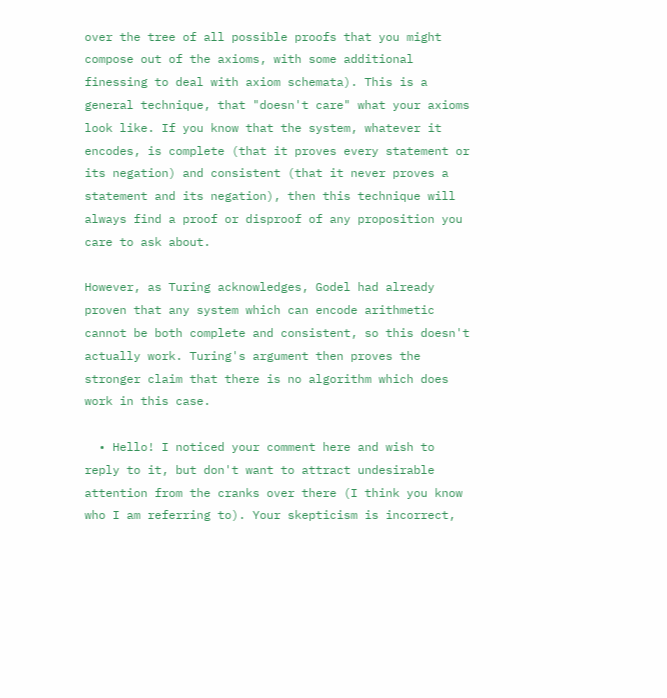over the tree of all possible proofs that you might compose out of the axioms, with some additional finessing to deal with axiom schemata). This is a general technique, that "doesn't care" what your axioms look like. If you know that the system, whatever it encodes, is complete (that it proves every statement or its negation) and consistent (that it never proves a statement and its negation), then this technique will always find a proof or disproof of any proposition you care to ask about.

However, as Turing acknowledges, Godel had already proven that any system which can encode arithmetic cannot be both complete and consistent, so this doesn't actually work. Turing's argument then proves the stronger claim that there is no algorithm which does work in this case.

  • Hello! I noticed your comment here and wish to reply to it, but don't want to attract undesirable attention from the cranks over there (I think you know who I am referring to). Your skepticism is incorrect,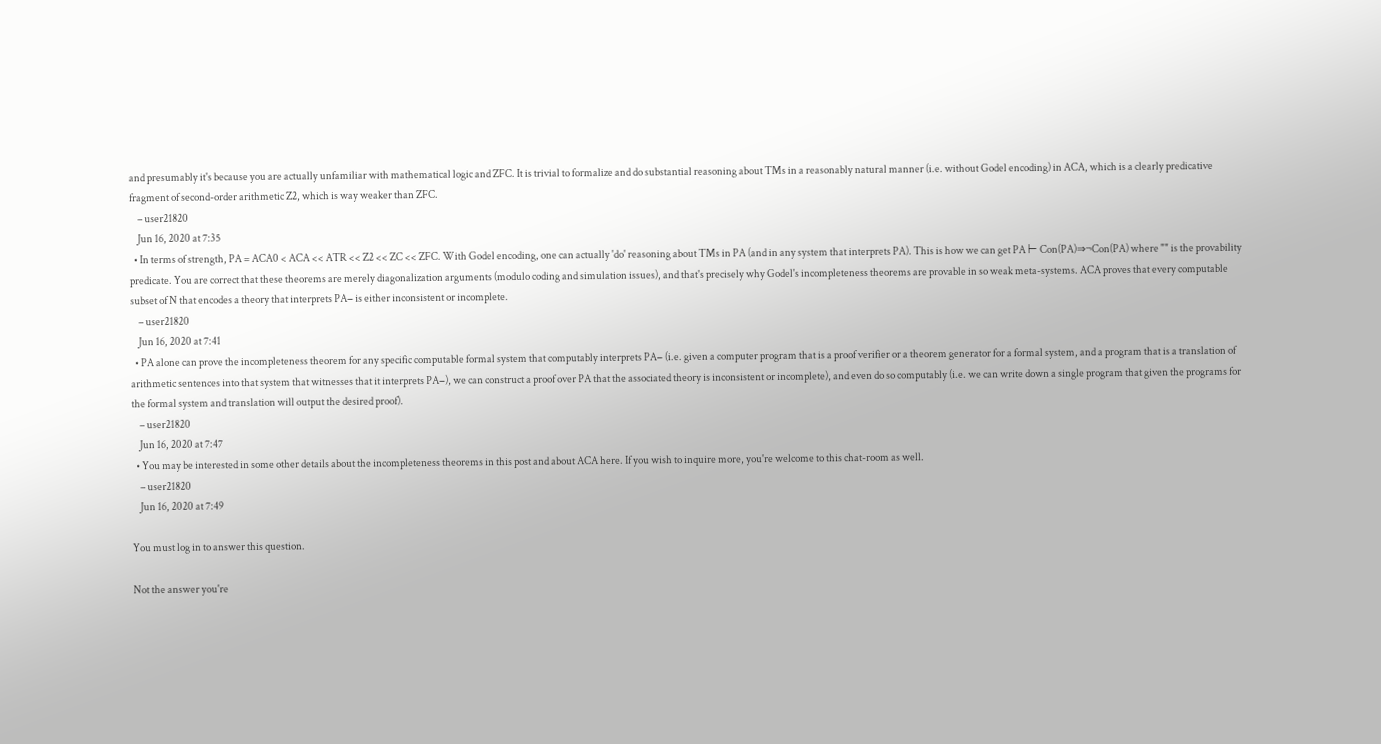and presumably it's because you are actually unfamiliar with mathematical logic and ZFC. It is trivial to formalize and do substantial reasoning about TMs in a reasonably natural manner (i.e. without Godel encoding) in ACA, which is a clearly predicative fragment of second-order arithmetic Z2, which is way weaker than ZFC.
    – user21820
    Jun 16, 2020 at 7:35
  • In terms of strength, PA = ACA0 < ACA << ATR << Z2 << ZC << ZFC. With Godel encoding, one can actually 'do' reasoning about TMs in PA (and in any system that interprets PA). This is how we can get PA ⊢ Con(PA)⇒¬Con(PA) where "" is the provability predicate. You are correct that these theorems are merely diagonalization arguments (modulo coding and simulation issues), and that's precisely why Godel's incompleteness theorems are provable in so weak meta-systems. ACA proves that every computable subset of N that encodes a theory that interprets PA− is either inconsistent or incomplete.
    – user21820
    Jun 16, 2020 at 7:41
  • PA alone can prove the incompleteness theorem for any specific computable formal system that computably interprets PA− (i.e. given a computer program that is a proof verifier or a theorem generator for a formal system, and a program that is a translation of arithmetic sentences into that system that witnesses that it interprets PA−), we can construct a proof over PA that the associated theory is inconsistent or incomplete), and even do so computably (i.e. we can write down a single program that given the programs for the formal system and translation will output the desired proof).
    – user21820
    Jun 16, 2020 at 7:47
  • You may be interested in some other details about the incompleteness theorems in this post and about ACA here. If you wish to inquire more, you're welcome to this chat-room as well.
    – user21820
    Jun 16, 2020 at 7:49

You must log in to answer this question.

Not the answer you're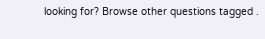looking for? Browse other questions tagged .